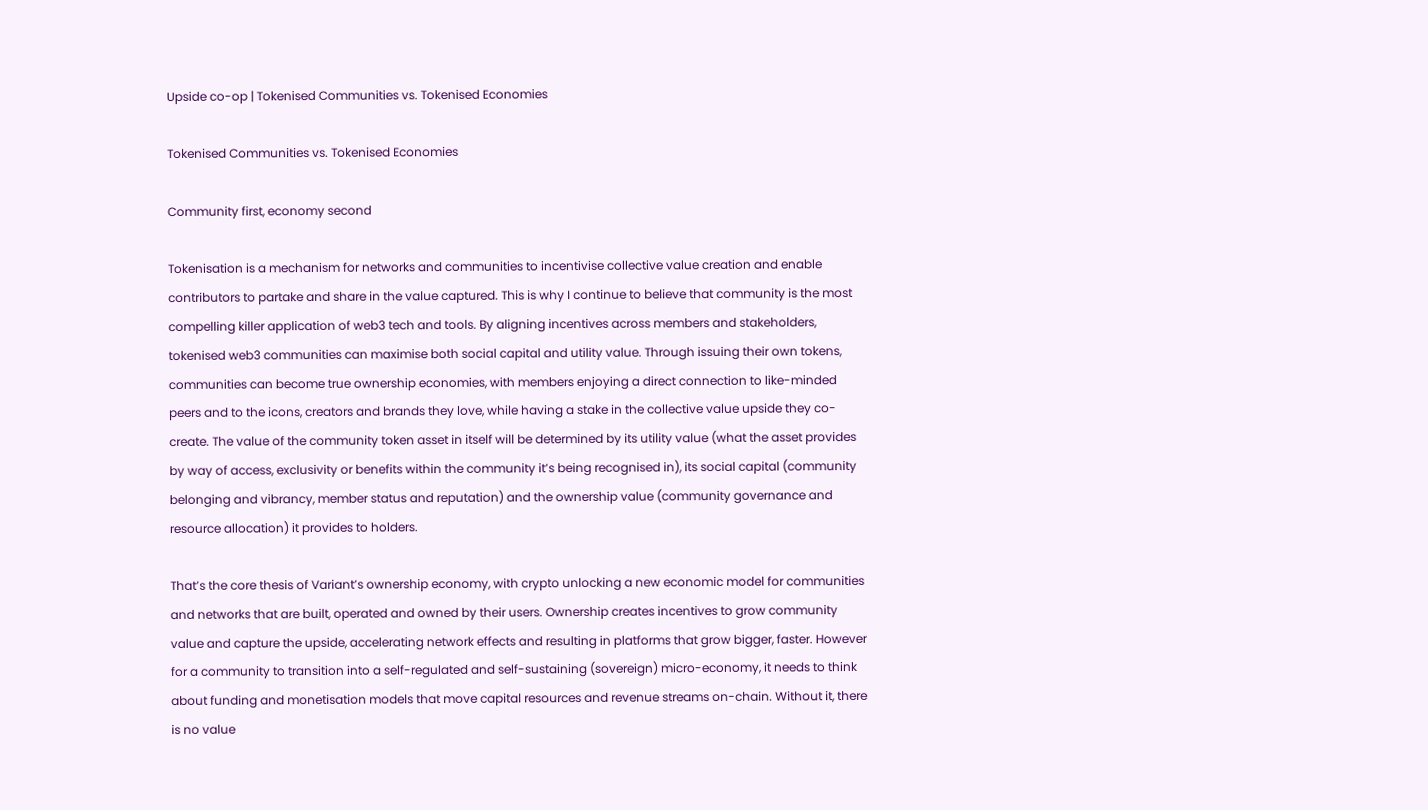Upside co-op | Tokenised Communities vs. Tokenised Economies

Tokenised Communities vs. Tokenised Economies

Community first, economy second

Tokenisation is a mechanism for networks and communities to incentivise collective value creation and enable contributors to partake and share in the value captured. This is why I continue to believe that community is the most compelling killer application of web3 tech and tools. By aligning incentives across members and stakeholders, tokenised web3 communities can maximise both social capital and utility value. Through issuing their own tokens, communities can become true ownership economies, with members enjoying a direct connection to like-minded peers and to the icons, creators and brands they love, while having a stake in the collective value upside they co-create. The value of the community token asset in itself will be determined by its utility value (what the asset provides by way of access, exclusivity or benefits within the community it’s being recognised in), its social capital (community belonging and vibrancy, member status and reputation) and the ownership value (community governance and resource allocation) it provides to holders.

That’s the core thesis of Variant’s ownership economy, with crypto unlocking a new economic model for communities and networks that are built, operated and owned by their users. Ownership creates incentives to grow community value and capture the upside, accelerating network effects and resulting in platforms that grow bigger, faster. However for a community to transition into a self-regulated and self-sustaining (sovereign) micro-economy, it needs to think about funding and monetisation models that move capital resources and revenue streams on-chain. Without it, there is no value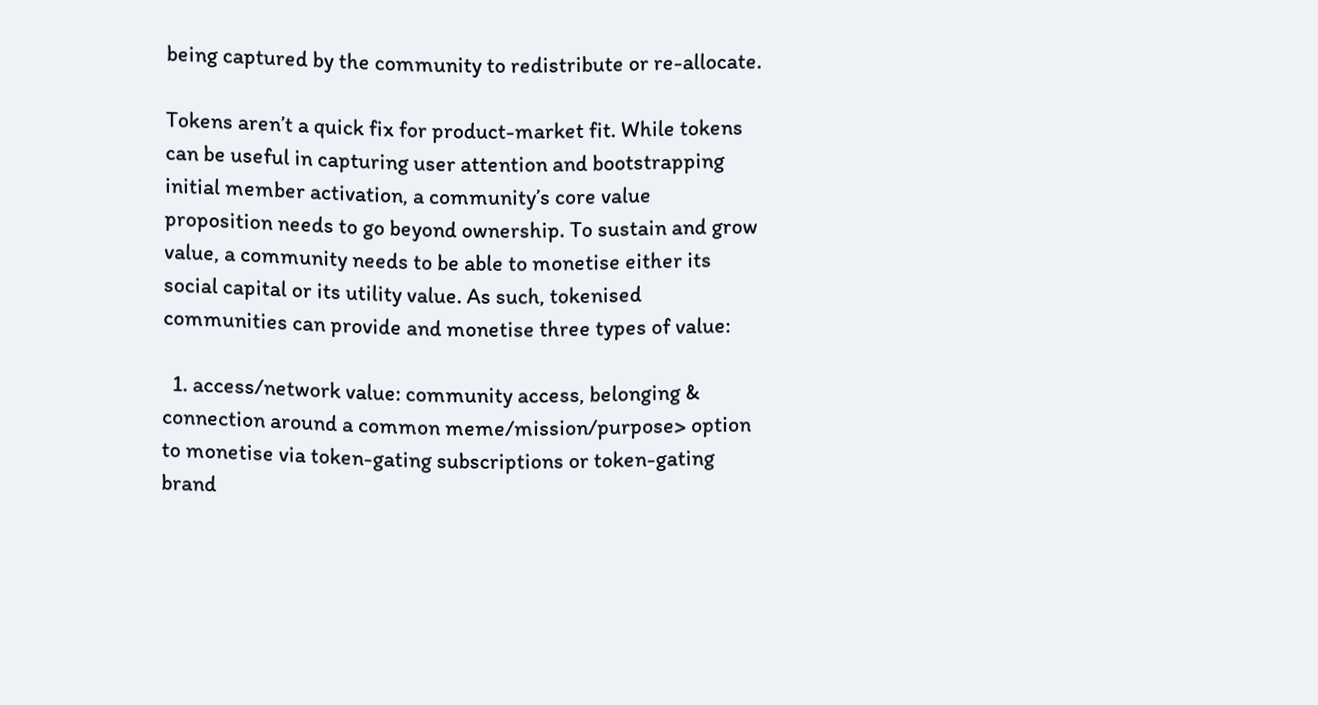being captured by the community to redistribute or re-allocate.

Tokens aren’t a quick fix for product-market fit. While tokens can be useful in capturing user attention and bootstrapping initial member activation, a community’s core value proposition needs to go beyond ownership. To sustain and grow value, a community needs to be able to monetise either its social capital or its utility value. As such, tokenised communities can provide and monetise three types of value:

  1. access/network value: community access, belonging & connection around a common meme/mission/purpose> option to monetise via token-gating subscriptions or token-gating brand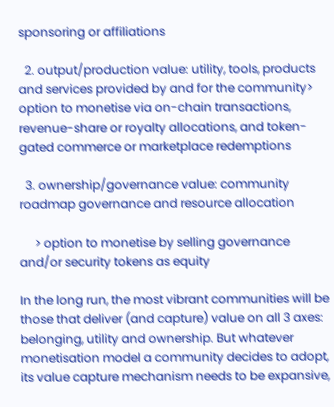sponsoring or affiliations

  2. output/production value: utility, tools, products and services provided by and for the community> option to monetise via on-chain transactions, revenue-share or royalty allocations, and token-gated commerce or marketplace redemptions

  3. ownership/governance value: community roadmap governance and resource allocation

     > option to monetise by selling governance and/or security tokens as equity

In the long run, the most vibrant communities will be those that deliver (and capture) value on all 3 axes: belonging, utility and ownership. But whatever monetisation model a community decides to adopt, its value capture mechanism needs to be expansive,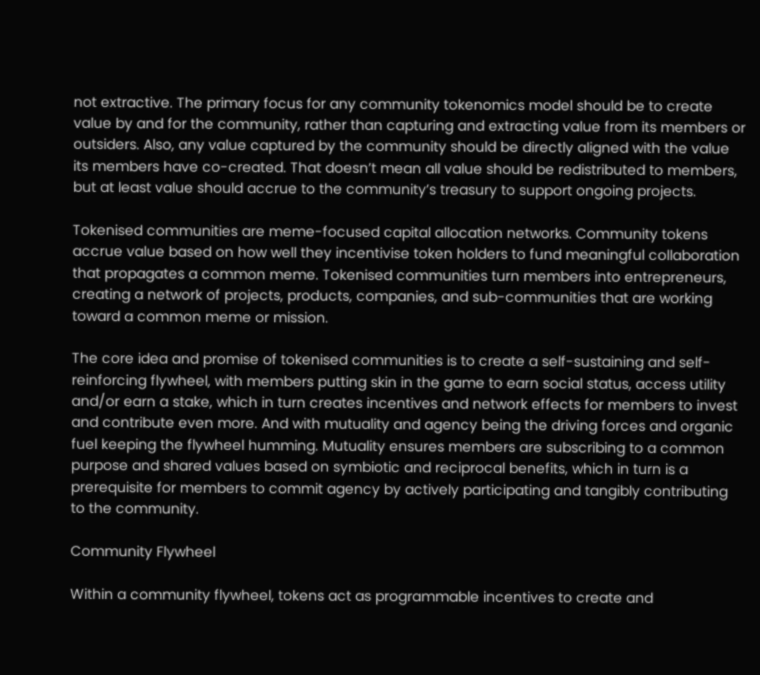not extractive. The primary focus for any community tokenomics model should be to create value by and for the community, rather than capturing and extracting value from its members or outsiders. Also, any value captured by the community should be directly aligned with the value its members have co-created. That doesn’t mean all value should be redistributed to members, but at least value should accrue to the community’s treasury to support ongoing projects.

Tokenised communities are meme-focused capital allocation networks. Community tokens accrue value based on how well they incentivise token holders to fund meaningful collaboration that propagates a common meme. Tokenised communities turn members into entrepreneurs, creating a network of projects, products, companies, and sub-communities that are working toward a common meme or mission.

The core idea and promise of tokenised communities is to create a self-sustaining and self-reinforcing flywheel, with members putting skin in the game to earn social status, access utility and/or earn a stake, which in turn creates incentives and network effects for members to invest and contribute even more. And with mutuality and agency being the driving forces and organic fuel keeping the flywheel humming. Mutuality ensures members are subscribing to a common purpose and shared values based on symbiotic and reciprocal benefits, which in turn is a prerequisite for members to commit agency by actively participating and tangibly contributing to the community.

Community Flywheel

Within a community flywheel, tokens act as programmable incentives to create and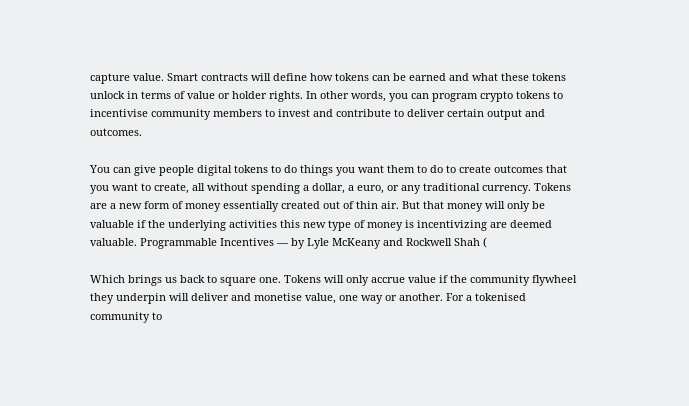capture value. Smart contracts will define how tokens can be earned and what these tokens unlock in terms of value or holder rights. In other words, you can program crypto tokens to incentivise community members to invest and contribute to deliver certain output and outcomes.

You can give people digital tokens to do things you want them to do to create outcomes that you want to create, all without spending a dollar, a euro, or any traditional currency. Tokens are a new form of money essentially created out of thin air. But that money will only be valuable if the underlying activities this new type of money is incentivizing are deemed valuable. Programmable Incentives — by Lyle McKeany and Rockwell Shah (

Which brings us back to square one. Tokens will only accrue value if the community flywheel they underpin will deliver and monetise value, one way or another. For a tokenised community to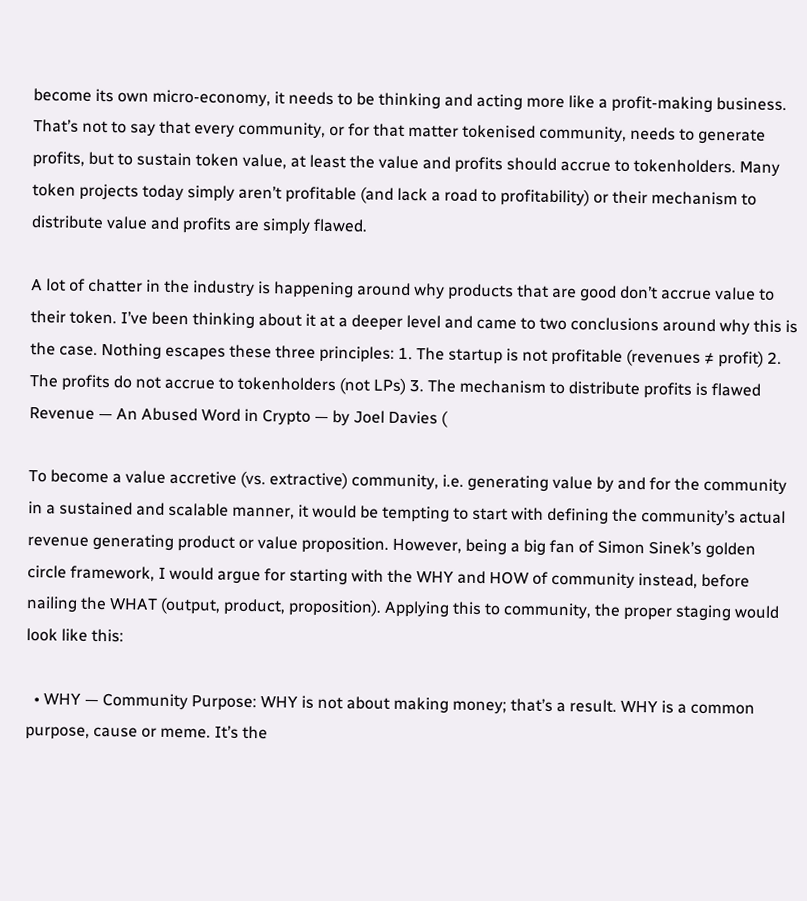become its own micro-economy, it needs to be thinking and acting more like a profit-making business. That’s not to say that every community, or for that matter tokenised community, needs to generate profits, but to sustain token value, at least the value and profits should accrue to tokenholders. Many token projects today simply aren’t profitable (and lack a road to profitability) or their mechanism to distribute value and profits are simply flawed.

A lot of chatter in the industry is happening around why products that are good don’t accrue value to their token. I’ve been thinking about it at a deeper level and came to two conclusions around why this is the case. Nothing escapes these three principles: 1. The startup is not profitable (revenues ≠ profit) 2. The profits do not accrue to tokenholders (not LPs) 3. The mechanism to distribute profits is flawed Revenue — An Abused Word in Crypto — by Joel Davies (

To become a value accretive (vs. extractive) community, i.e. generating value by and for the community in a sustained and scalable manner, it would be tempting to start with defining the community’s actual revenue generating product or value proposition. However, being a big fan of Simon Sinek’s golden circle framework, I would argue for starting with the WHY and HOW of community instead, before nailing the WHAT (output, product, proposition). Applying this to community, the proper staging would look like this:

  • WHY — Community Purpose: WHY is not about making money; that’s a result. WHY is a common purpose, cause or meme. It’s the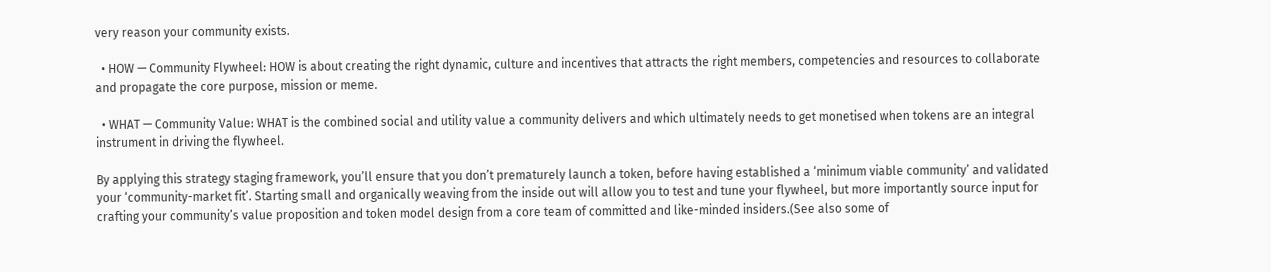very reason your community exists.

  • HOW — Community Flywheel: HOW is about creating the right dynamic, culture and incentives that attracts the right members, competencies and resources to collaborate and propagate the core purpose, mission or meme.

  • WHAT — Community Value: WHAT is the combined social and utility value a community delivers and which ultimately needs to get monetised when tokens are an integral instrument in driving the flywheel.

By applying this strategy staging framework, you’ll ensure that you don’t prematurely launch a token, before having established a ‘minimum viable community’ and validated your ‘community-market fit’. Starting small and organically weaving from the inside out will allow you to test and tune your flywheel, but more importantly source input for crafting your community’s value proposition and token model design from a core team of committed and like-minded insiders.(See also some of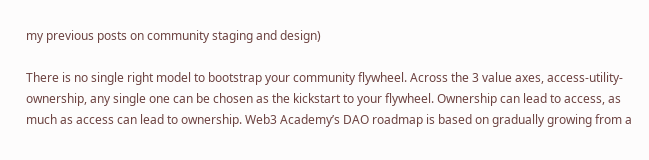my previous posts on community staging and design)

There is no single right model to bootstrap your community flywheel. Across the 3 value axes, access-utility-ownership, any single one can be chosen as the kickstart to your flywheel. Ownership can lead to access, as much as access can lead to ownership. Web3 Academy’s DAO roadmap is based on gradually growing from a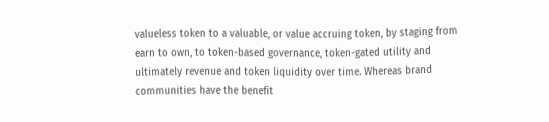valueless token to a valuable, or value accruing token, by staging from earn to own, to token-based governance, token-gated utility and ultimately revenue and token liquidity over time. Whereas brand communities have the benefit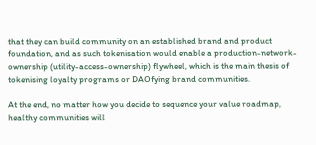that they can build community on an established brand and product foundation, and as such tokenisation would enable a production-network-ownership (utility-access-ownership) flywheel, which is the main thesis of tokenising loyalty programs or DAOfying brand communities.

At the end, no matter how you decide to sequence your value roadmap, healthy communities will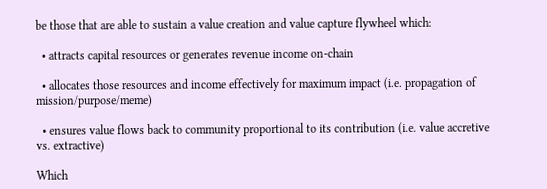be those that are able to sustain a value creation and value capture flywheel which:

  • attracts capital resources or generates revenue income on-chain

  • allocates those resources and income effectively for maximum impact (i.e. propagation of mission/purpose/meme)

  • ensures value flows back to community proportional to its contribution (i.e. value accretive vs. extractive)

Which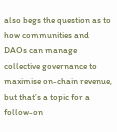also begs the question as to how communities and DAOs can manage collective governance to maximise on-chain revenue, but that’s a topic for a follow-on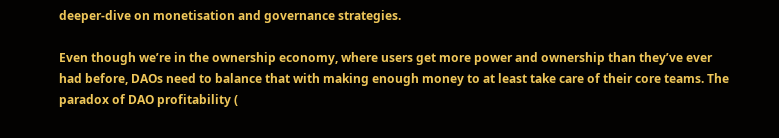deeper-dive on monetisation and governance strategies.

Even though we’re in the ownership economy, where users get more power and ownership than they’ve ever had before, DAOs need to balance that with making enough money to at least take care of their core teams. The paradox of DAO profitability (